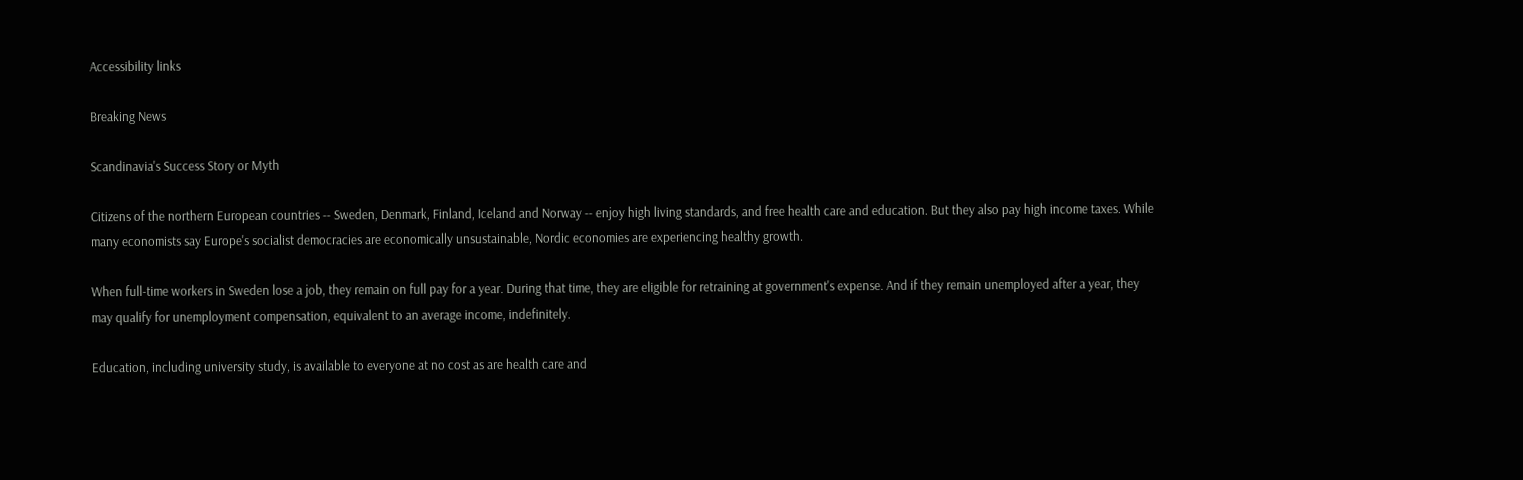Accessibility links

Breaking News

Scandinavia's Success Story or Myth

Citizens of the northern European countries -- Sweden, Denmark, Finland, Iceland and Norway -- enjoy high living standards, and free health care and education. But they also pay high income taxes. While many economists say Europe's socialist democracies are economically unsustainable, Nordic economies are experiencing healthy growth.

When full-time workers in Sweden lose a job, they remain on full pay for a year. During that time, they are eligible for retraining at government's expense. And if they remain unemployed after a year, they may qualify for unemployment compensation, equivalent to an average income, indefinitely.

Education, including university study, is available to everyone at no cost as are health care and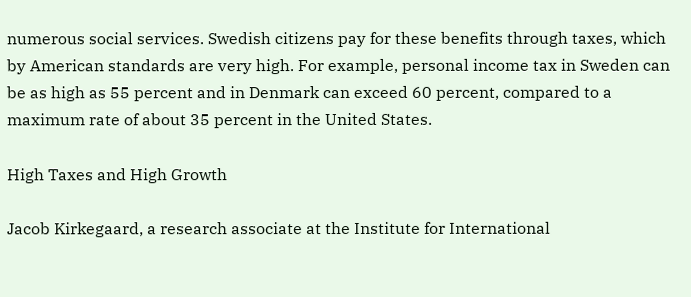numerous social services. Swedish citizens pay for these benefits through taxes, which by American standards are very high. For example, personal income tax in Sweden can be as high as 55 percent and in Denmark can exceed 60 percent, compared to a maximum rate of about 35 percent in the United States.

High Taxes and High Growth

Jacob Kirkegaard, a research associate at the Institute for International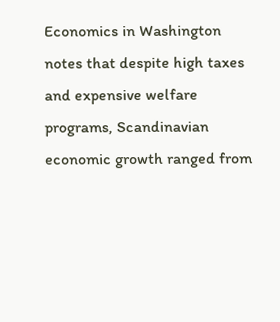Economics in Washington notes that despite high taxes and expensive welfare programs, Scandinavian economic growth ranged from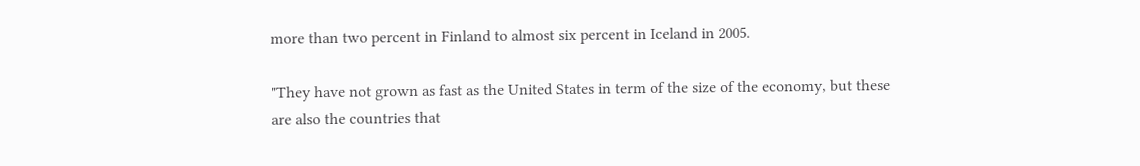more than two percent in Finland to almost six percent in Iceland in 2005.

"They have not grown as fast as the United States in term of the size of the economy, but these are also the countries that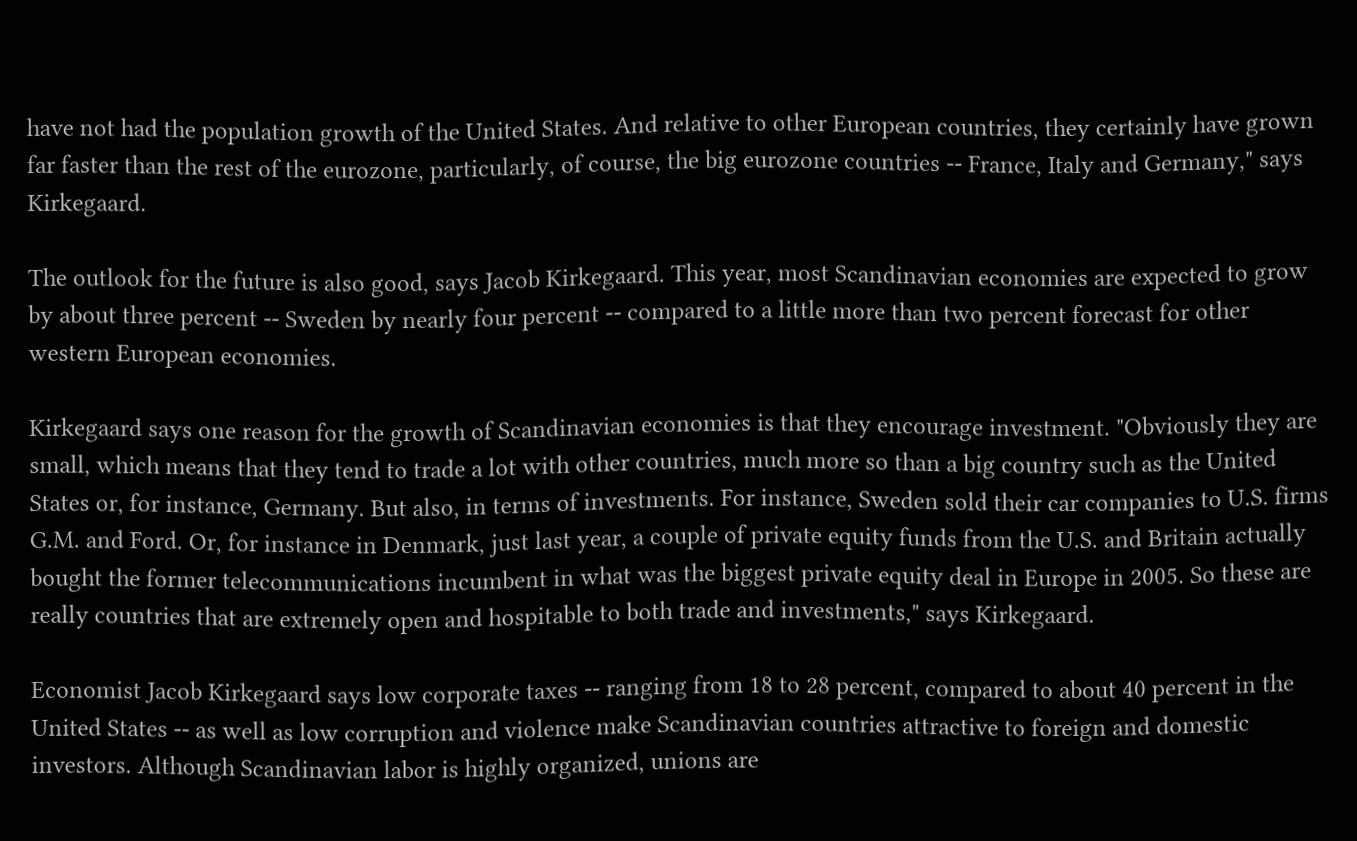have not had the population growth of the United States. And relative to other European countries, they certainly have grown far faster than the rest of the eurozone, particularly, of course, the big eurozone countries -- France, Italy and Germany," says Kirkegaard.

The outlook for the future is also good, says Jacob Kirkegaard. This year, most Scandinavian economies are expected to grow by about three percent -- Sweden by nearly four percent -- compared to a little more than two percent forecast for other western European economies.

Kirkegaard says one reason for the growth of Scandinavian economies is that they encourage investment. "Obviously they are small, which means that they tend to trade a lot with other countries, much more so than a big country such as the United States or, for instance, Germany. But also, in terms of investments. For instance, Sweden sold their car companies to U.S. firms G.M. and Ford. Or, for instance in Denmark, just last year, a couple of private equity funds from the U.S. and Britain actually bought the former telecommunications incumbent in what was the biggest private equity deal in Europe in 2005. So these are really countries that are extremely open and hospitable to both trade and investments," says Kirkegaard.

Economist Jacob Kirkegaard says low corporate taxes -- ranging from 18 to 28 percent, compared to about 40 percent in the United States -- as well as low corruption and violence make Scandinavian countries attractive to foreign and domestic investors. Although Scandinavian labor is highly organized, unions are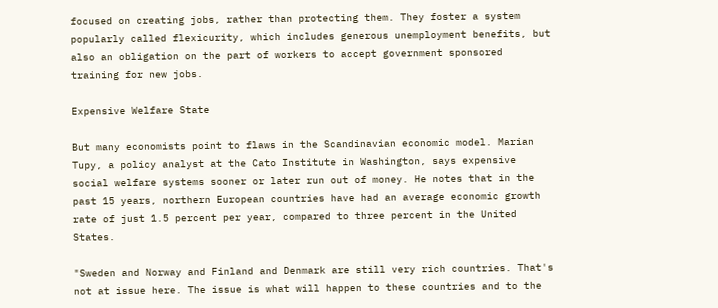focused on creating jobs, rather than protecting them. They foster a system popularly called flexicurity, which includes generous unemployment benefits, but also an obligation on the part of workers to accept government sponsored training for new jobs.

Expensive Welfare State

But many economists point to flaws in the Scandinavian economic model. Marian Tupy, a policy analyst at the Cato Institute in Washington, says expensive social welfare systems sooner or later run out of money. He notes that in the past 15 years, northern European countries have had an average economic growth rate of just 1.5 percent per year, compared to three percent in the United States.

"Sweden and Norway and Finland and Denmark are still very rich countries. That's not at issue here. The issue is what will happen to these countries and to the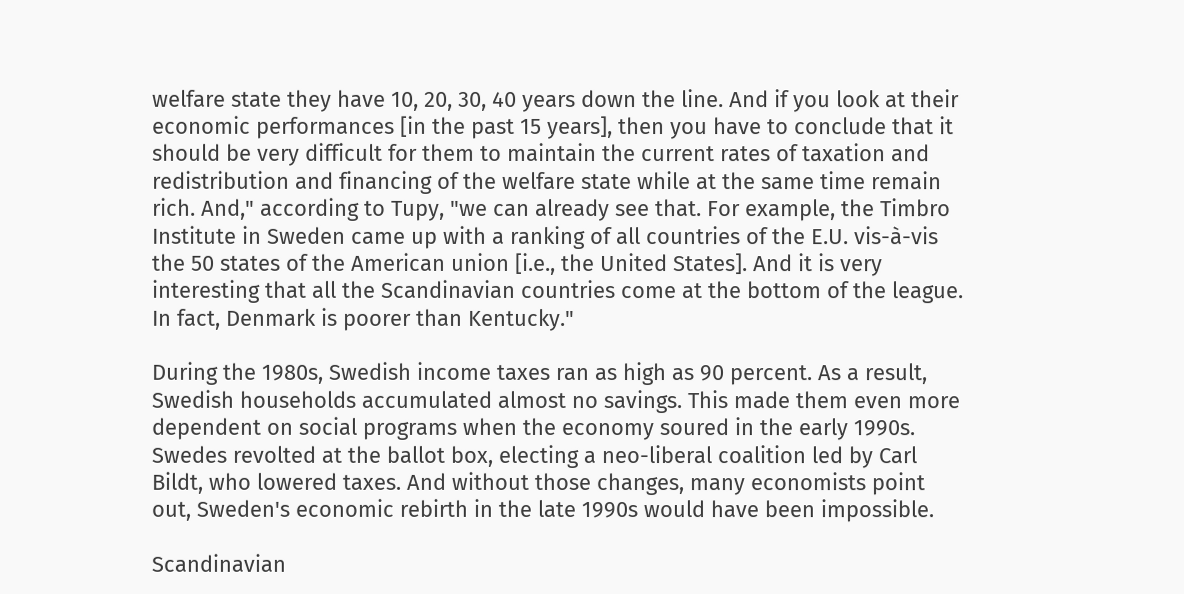welfare state they have 10, 20, 30, 40 years down the line. And if you look at their economic performances [in the past 15 years], then you have to conclude that it should be very difficult for them to maintain the current rates of taxation and redistribution and financing of the welfare state while at the same time remain rich. And," according to Tupy, "we can already see that. For example, the Timbro Institute in Sweden came up with a ranking of all countries of the E.U. vis-à-vis the 50 states of the American union [i.e., the United States]. And it is very interesting that all the Scandinavian countries come at the bottom of the league. In fact, Denmark is poorer than Kentucky."

During the 1980s, Swedish income taxes ran as high as 90 percent. As a result, Swedish households accumulated almost no savings. This made them even more dependent on social programs when the economy soured in the early 1990s. Swedes revolted at the ballot box, electing a neo-liberal coalition led by Carl Bildt, who lowered taxes. And without those changes, many economists point out, Sweden's economic rebirth in the late 1990s would have been impossible.

Scandinavian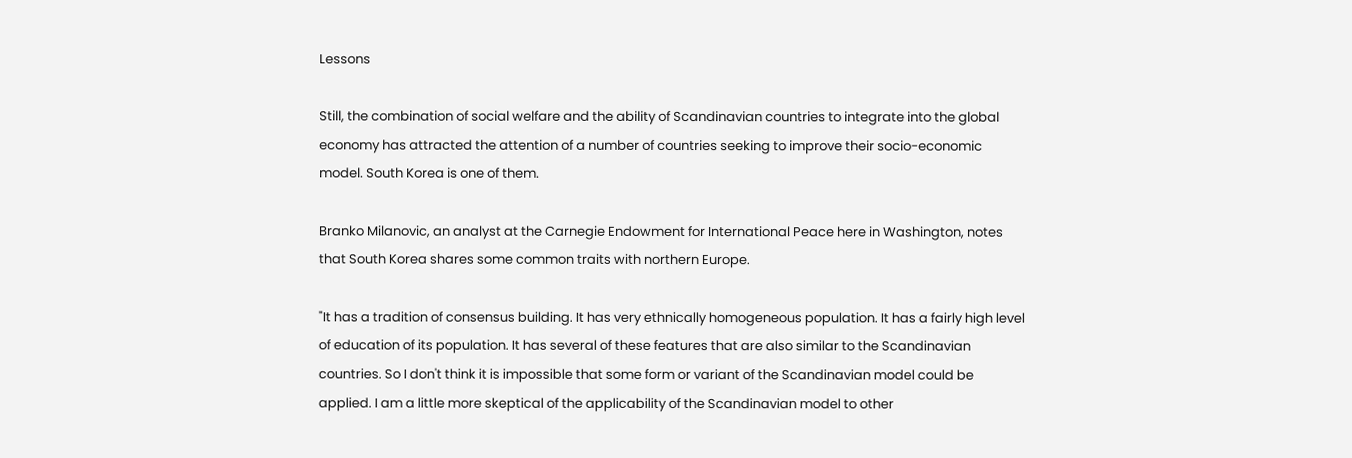Lessons

Still, the combination of social welfare and the ability of Scandinavian countries to integrate into the global economy has attracted the attention of a number of countries seeking to improve their socio-economic model. South Korea is one of them.

Branko Milanovic, an analyst at the Carnegie Endowment for International Peace here in Washington, notes that South Korea shares some common traits with northern Europe.

"It has a tradition of consensus building. It has very ethnically homogeneous population. It has a fairly high level of education of its population. It has several of these features that are also similar to the Scandinavian countries. So I don't think it is impossible that some form or variant of the Scandinavian model could be applied. I am a little more skeptical of the applicability of the Scandinavian model to other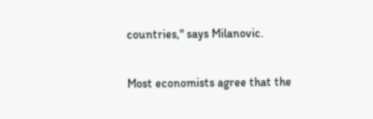countries," says Milanovic.

Most economists agree that the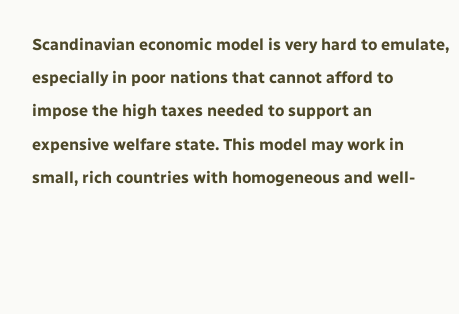Scandinavian economic model is very hard to emulate, especially in poor nations that cannot afford to impose the high taxes needed to support an expensive welfare state. This model may work in small, rich countries with homogeneous and well-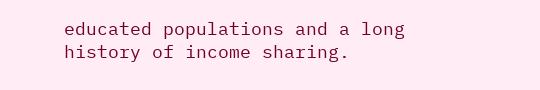educated populations and a long history of income sharing.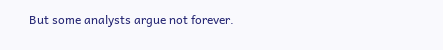But some analysts argue not forever.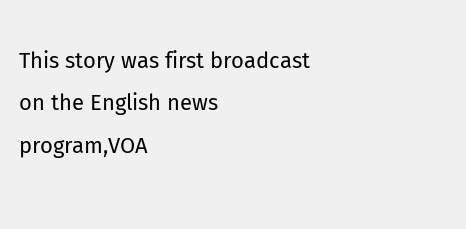This story was first broadcast on the English news program,VOA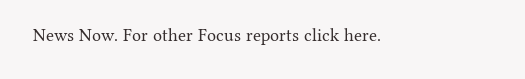News Now. For other Focus reports click here.